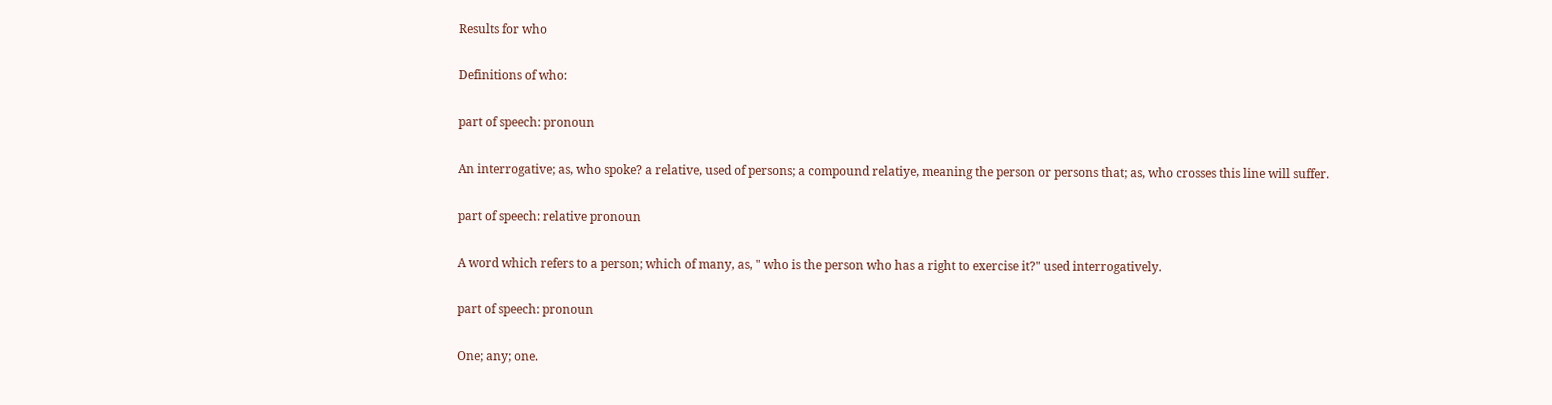Results for who

Definitions of who:

part of speech: pronoun

An interrogative; as, who spoke? a relative, used of persons; a compound relatiye, meaning the person or persons that; as, who crosses this line will suffer.

part of speech: relative pronoun

A word which refers to a person; which of many, as, " who is the person who has a right to exercise it?" used interrogatively.

part of speech: pronoun

One; any; one.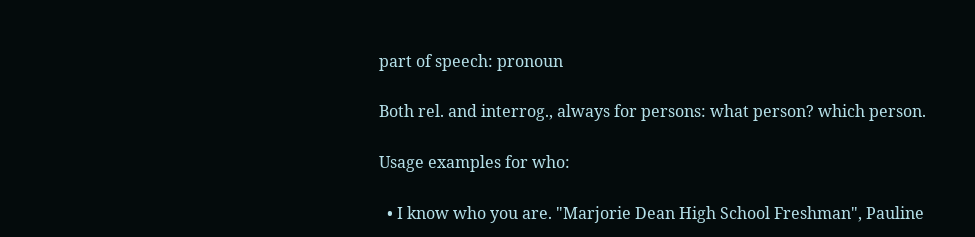part of speech: pronoun

Both rel. and interrog., always for persons: what person? which person.

Usage examples for who:

  • I know who you are. "Marjorie Dean High School Freshman", Pauline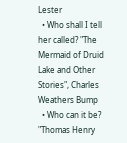Lester
  • Who shall I tell her called? "The Mermaid of Druid Lake and Other Stories", Charles Weathers Bump
  • Who can it be? "Thomas Henry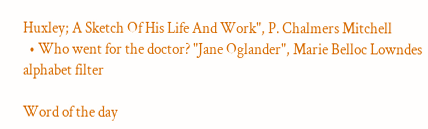Huxley; A Sketch Of His Life And Work", P. Chalmers Mitchell
  • Who went for the doctor? "Jane Oglander", Marie Belloc Lowndes
alphabet filter

Word of the day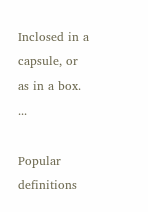Inclosed in a capsule, or as in a box. ...

Popular definitions